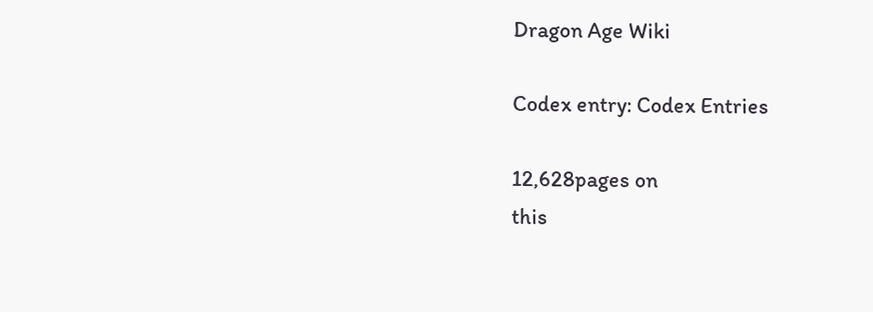Dragon Age Wiki

Codex entry: Codex Entries

12,628pages on
this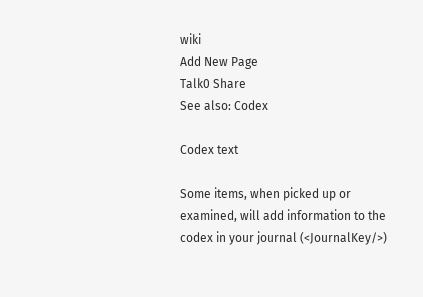wiki
Add New Page
Talk0 Share
See also: Codex

Codex text

Some items, when picked up or examined, will add information to the codex in your journal (<JournalKey/>)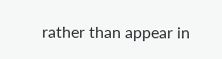rather than appear in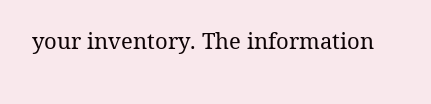your inventory. The information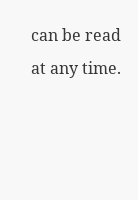can be read at any time.